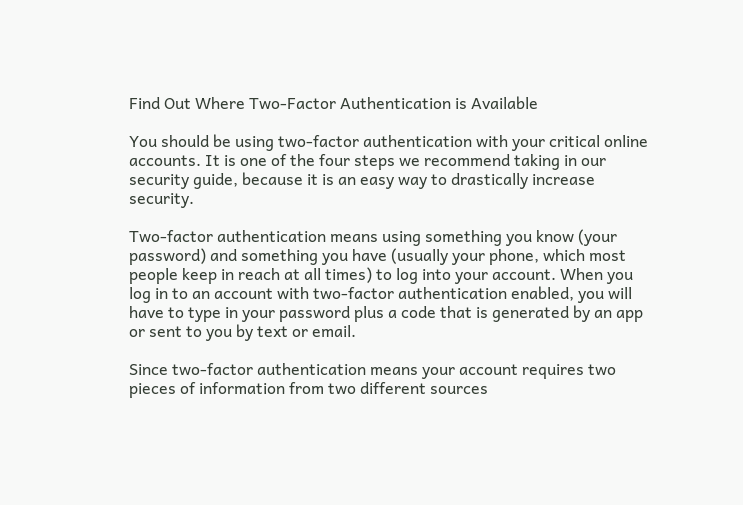Find Out Where Two-Factor Authentication is Available

You should be using two-factor authentication with your critical online accounts. It is one of the four steps we recommend taking in our security guide, because it is an easy way to drastically increase security.

Two-factor authentication means using something you know (your password) and something you have (usually your phone, which most people keep in reach at all times) to log into your account. When you log in to an account with two-factor authentication enabled, you will have to type in your password plus a code that is generated by an app or sent to you by text or email.

Since two-factor authentication means your account requires two pieces of information from two different sources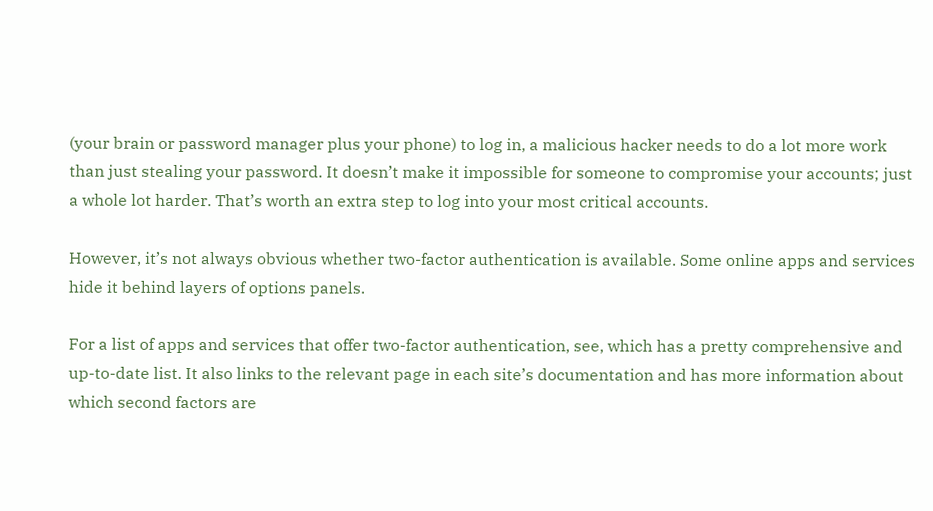(your brain or password manager plus your phone) to log in, a malicious hacker needs to do a lot more work than just stealing your password. It doesn’t make it impossible for someone to compromise your accounts; just a whole lot harder. That’s worth an extra step to log into your most critical accounts.

However, it’s not always obvious whether two-factor authentication is available. Some online apps and services hide it behind layers of options panels.

For a list of apps and services that offer two-factor authentication, see, which has a pretty comprehensive and up-to-date list. It also links to the relevant page in each site’s documentation and has more information about which second factors are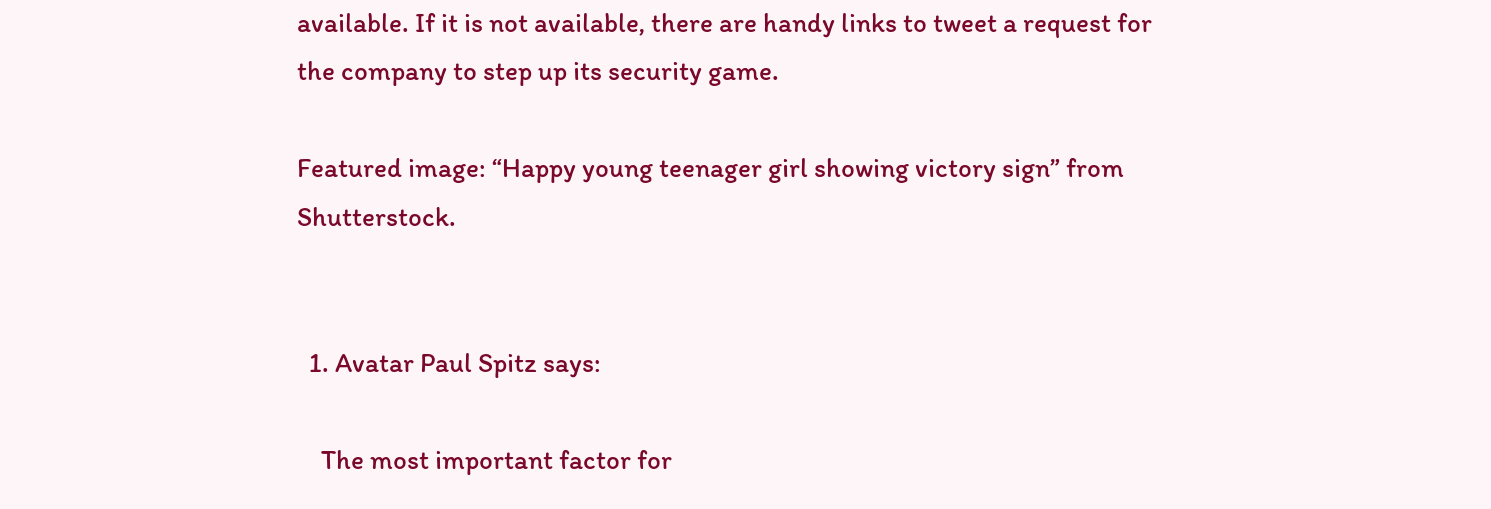available. If it is not available, there are handy links to tweet a request for the company to step up its security game.

Featured image: “Happy young teenager girl showing victory sign” from Shutterstock.


  1. Avatar Paul Spitz says:

    The most important factor for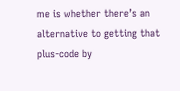me is whether there’s an alternative to getting that plus-code by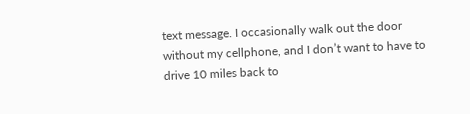text message. I occasionally walk out the door without my cellphone, and I don’t want to have to drive 10 miles back to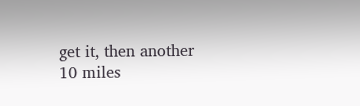get it, then another 10 miles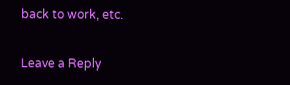back to work, etc.

Leave a Reply